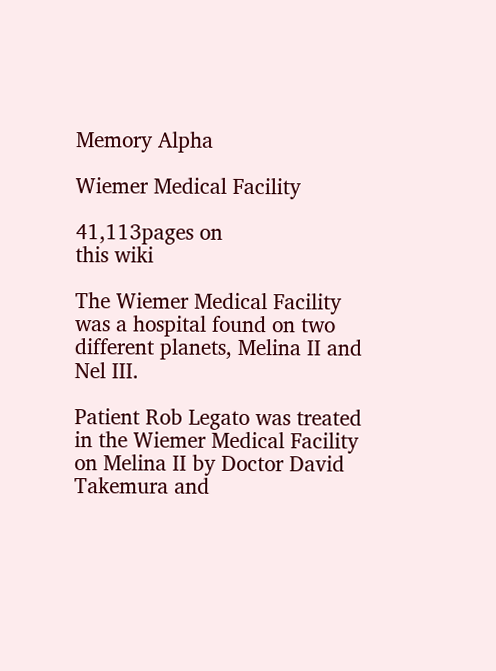Memory Alpha

Wiemer Medical Facility

41,113pages on
this wiki

The Wiemer Medical Facility was a hospital found on two different planets, Melina II and Nel III.

Patient Rob Legato was treated in the Wiemer Medical Facility on Melina II by Doctor David Takemura and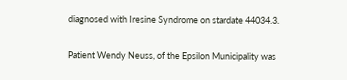diagnosed with Iresine Syndrome on stardate 44034.3.

Patient Wendy Neuss, of the Epsilon Municipality was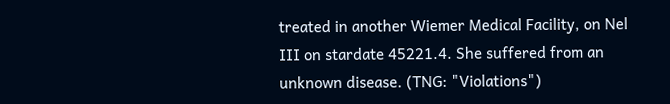treated in another Wiemer Medical Facility, on Nel III on stardate 45221.4. She suffered from an unknown disease. (TNG: "Violations")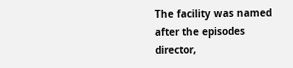The facility was named after the episodes director,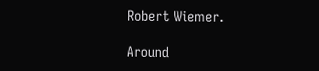Robert Wiemer.

Around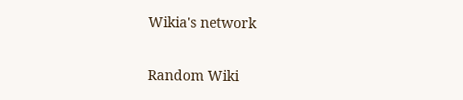Wikia's network

Random Wiki